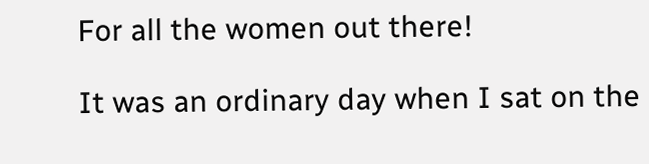For all the women out there!

It was an ordinary day when I sat on the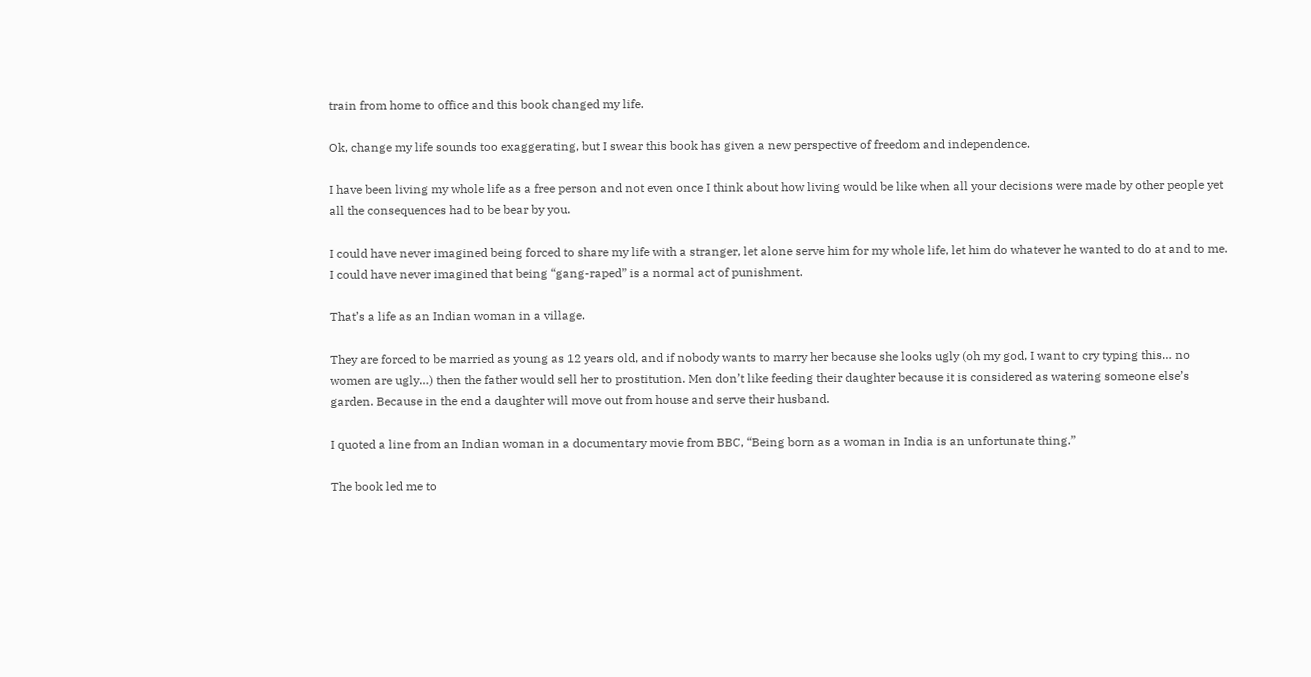train from home to office and this book changed my life.

Ok, change my life sounds too exaggerating, but I swear this book has given a new perspective of freedom and independence.

I have been living my whole life as a free person and not even once I think about how living would be like when all your decisions were made by other people yet all the consequences had to be bear by you.

I could have never imagined being forced to share my life with a stranger, let alone serve him for my whole life, let him do whatever he wanted to do at and to me. I could have never imagined that being “gang-raped” is a normal act of punishment.

That’s a life as an Indian woman in a village.

They are forced to be married as young as 12 years old, and if nobody wants to marry her because she looks ugly (oh my god, I want to cry typing this… no women are ugly…) then the father would sell her to prostitution. Men don’t like feeding their daughter because it is considered as watering someone else’s garden. Because in the end a daughter will move out from house and serve their husband.

I quoted a line from an Indian woman in a documentary movie from BBC, “Being born as a woman in India is an unfortunate thing.”

The book led me to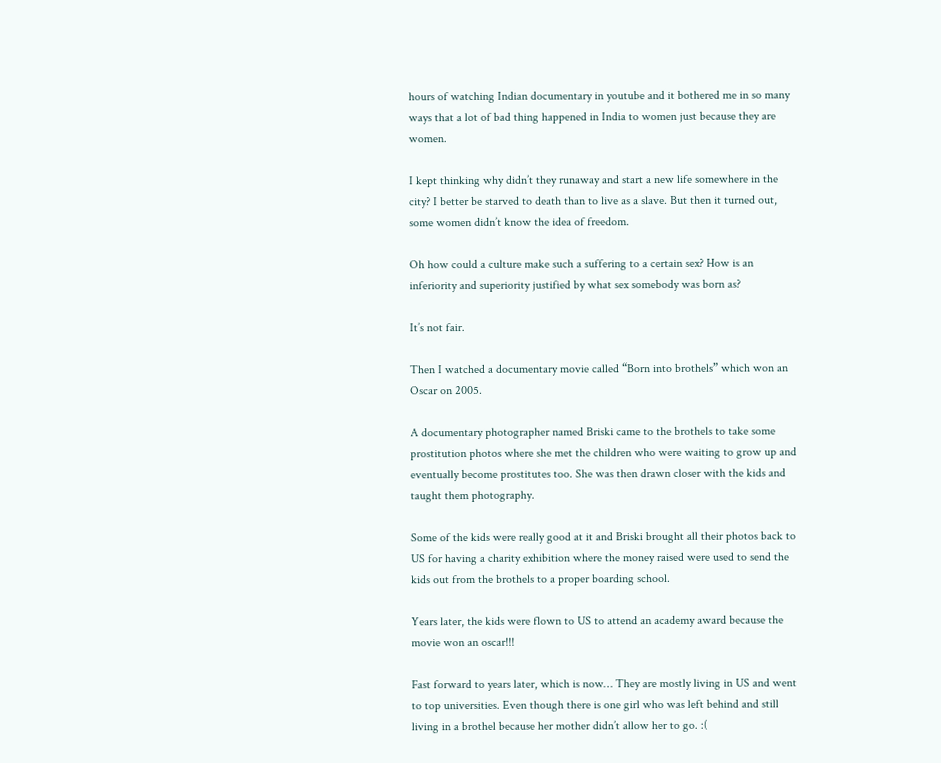hours of watching Indian documentary in youtube and it bothered me in so many ways that a lot of bad thing happened in India to women just because they are women.

I kept thinking why didn’t they runaway and start a new life somewhere in the city? I better be starved to death than to live as a slave. But then it turned out, some women didn’t know the idea of freedom.

Oh how could a culture make such a suffering to a certain sex? How is an inferiority and superiority justified by what sex somebody was born as?

It’s not fair.

Then I watched a documentary movie called “Born into brothels” which won an Oscar on 2005.

A documentary photographer named Briski came to the brothels to take some prostitution photos where she met the children who were waiting to grow up and eventually become prostitutes too. She was then drawn closer with the kids and taught them photography.

Some of the kids were really good at it and Briski brought all their photos back to US for having a charity exhibition where the money raised were used to send the kids out from the brothels to a proper boarding school.

Years later, the kids were flown to US to attend an academy award because the movie won an oscar!!!

Fast forward to years later, which is now… They are mostly living in US and went to top universities. Even though there is one girl who was left behind and still living in a brothel because her mother didn’t allow her to go. :(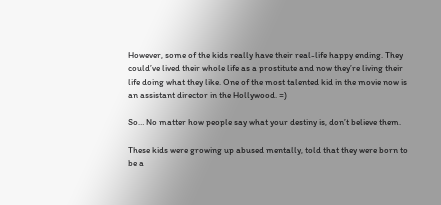However, some of the kids really have their real-life happy ending. They could’ve lived their whole life as a prostitute and now they’re living their life doing what they like. One of the most talented kid in the movie now is an assistant director in the Hollywood. =)

So… No matter how people say what your destiny is, don’t believe them.

These kids were growing up abused mentally, told that they were born to be a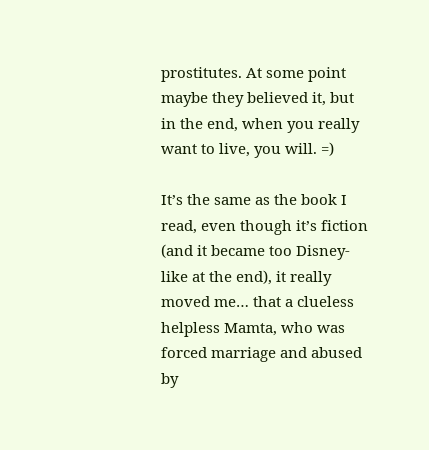prostitutes. At some point maybe they believed it, but in the end, when you really want to live, you will. =)

It’s the same as the book I read, even though it’s fiction (and it became too Disney-like at the end), it really moved me… that a clueless helpless Mamta, who was forced marriage and abused by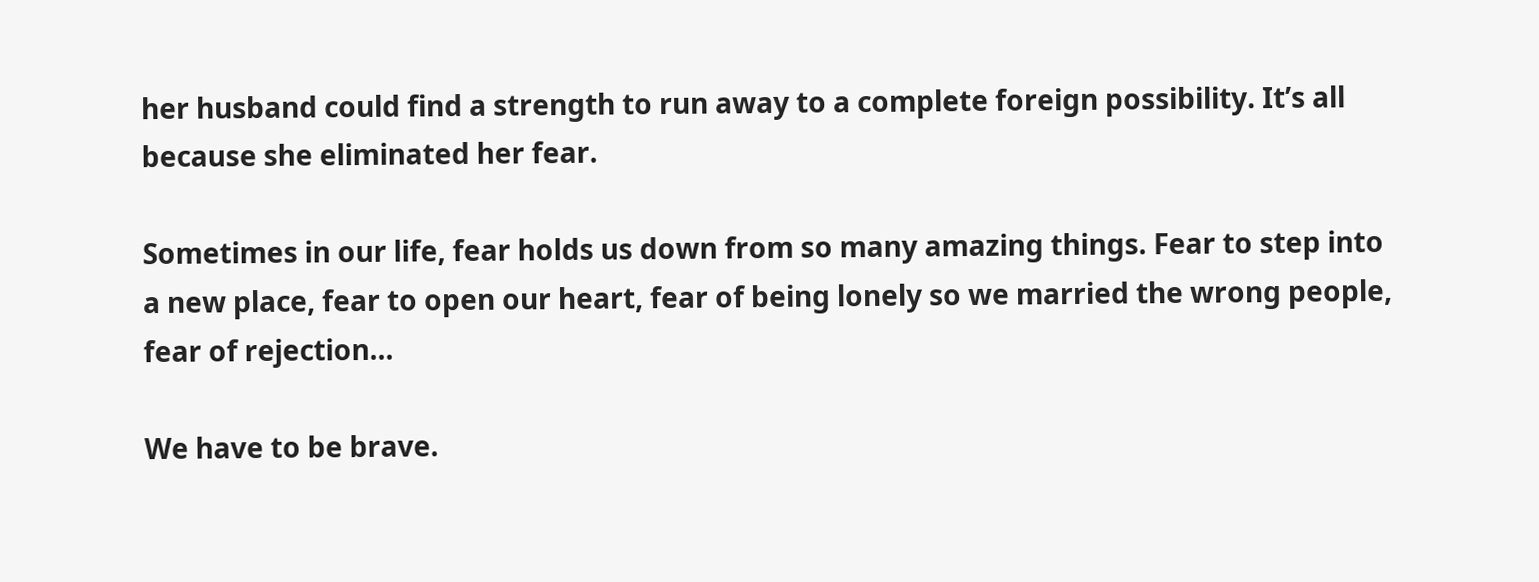her husband could find a strength to run away to a complete foreign possibility. It’s all because she eliminated her fear.

Sometimes in our life, fear holds us down from so many amazing things. Fear to step into a new place, fear to open our heart, fear of being lonely so we married the wrong people, fear of rejection…

We have to be brave.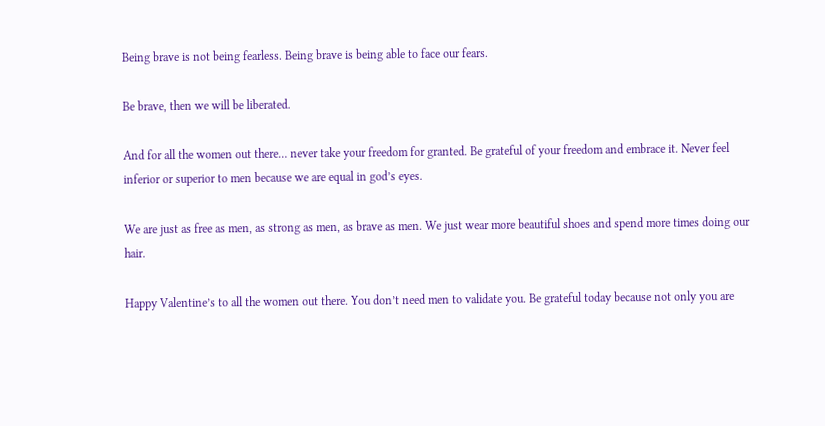Being brave is not being fearless. Being brave is being able to face our fears.

Be brave, then we will be liberated.

And for all the women out there… never take your freedom for granted. Be grateful of your freedom and embrace it. Never feel inferior or superior to men because we are equal in god’s eyes.

We are just as free as men, as strong as men, as brave as men. We just wear more beautiful shoes and spend more times doing our hair.

Happy Valentine’s to all the women out there. You don’t need men to validate you. Be grateful today because not only you are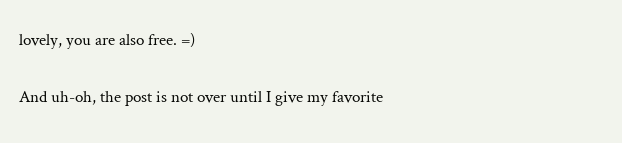lovely, you are also free. =)

And uh-oh, the post is not over until I give my favorite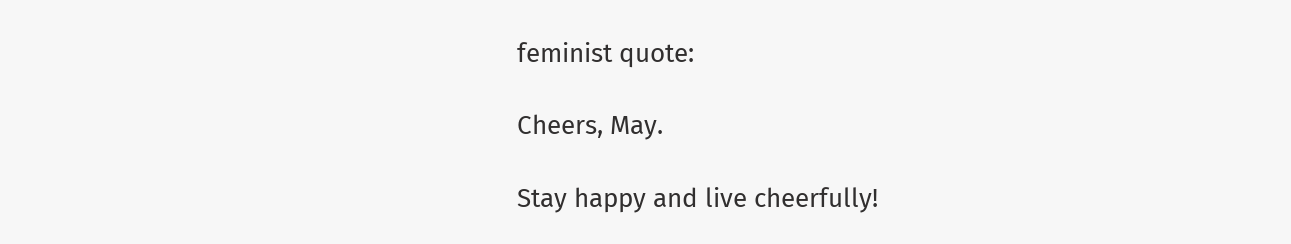feminist quote:

Cheers, May.

Stay happy and live cheerfully!